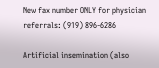New fax number ONLY for physician referrals: (919) 896-6286

Artificial insemination (also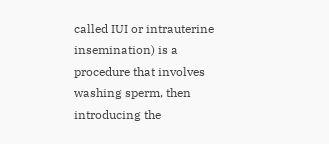called IUI or intrauterine insemination) is a procedure that involves washing sperm, then introducing the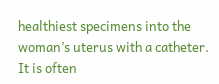healthiest specimens into the woman’s uterus with a catheter. It is often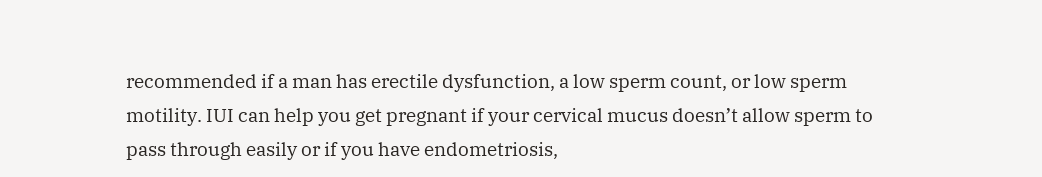recommended if a man has erectile dysfunction, a low sperm count, or low sperm motility. IUI can help you get pregnant if your cervical mucus doesn’t allow sperm to pass through easily or if you have endometriosis,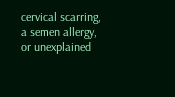cervical scarring, a semen allergy, or unexplained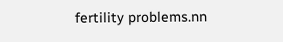fertility problems.nn